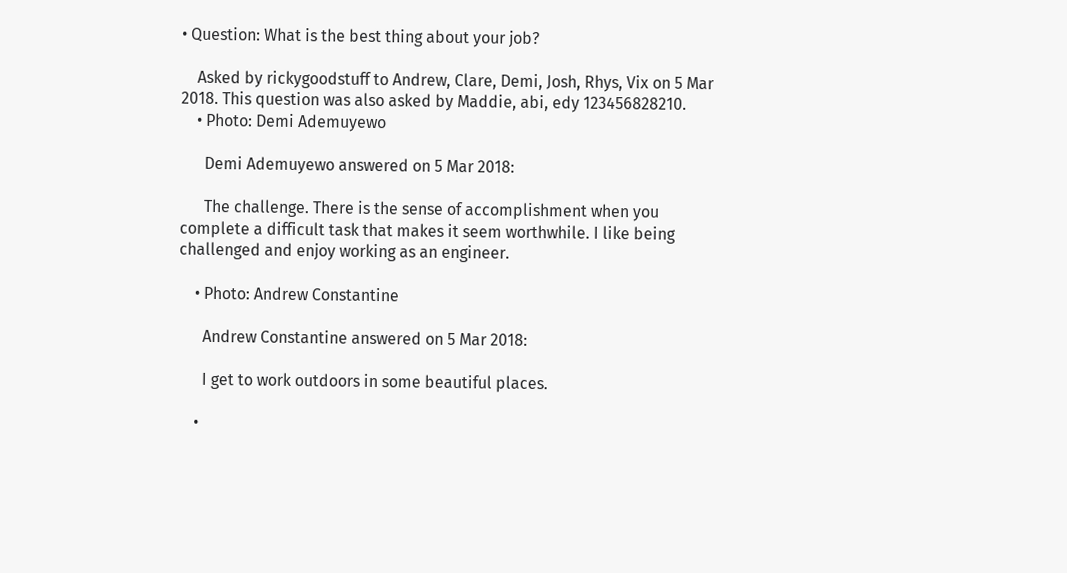• Question: What is the best thing about your job?

    Asked by rickygoodstuff to Andrew, Clare, Demi, Josh, Rhys, Vix on 5 Mar 2018. This question was also asked by Maddie, abi, edy 123456828210.
    • Photo: Demi Ademuyewo

      Demi Ademuyewo answered on 5 Mar 2018:

      The challenge. There is the sense of accomplishment when you complete a difficult task that makes it seem worthwhile. I like being challenged and enjoy working as an engineer.

    • Photo: Andrew Constantine

      Andrew Constantine answered on 5 Mar 2018:

      I get to work outdoors in some beautiful places.

    •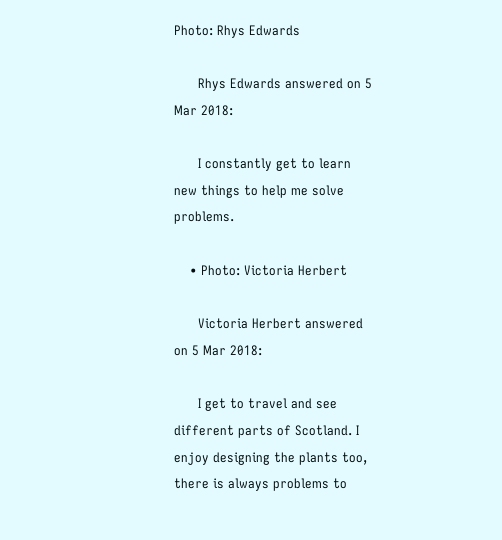Photo: Rhys Edwards

      Rhys Edwards answered on 5 Mar 2018:

      I constantly get to learn new things to help me solve problems.

    • Photo: Victoria Herbert

      Victoria Herbert answered on 5 Mar 2018:

      I get to travel and see different parts of Scotland. I enjoy designing the plants too, there is always problems to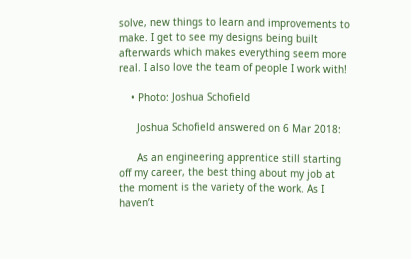solve, new things to learn and improvements to make. I get to see my designs being built afterwards which makes everything seem more real. I also love the team of people I work with!

    • Photo: Joshua Schofield

      Joshua Schofield answered on 6 Mar 2018:

      As an engineering apprentice still starting off my career, the best thing about my job at the moment is the variety of the work. As I haven’t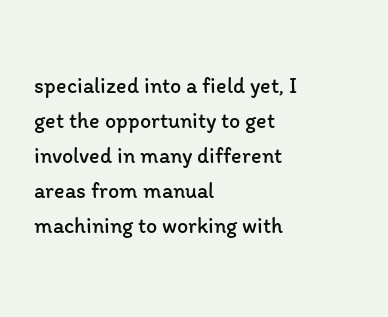specialized into a field yet, I get the opportunity to get involved in many different areas from manual machining to working with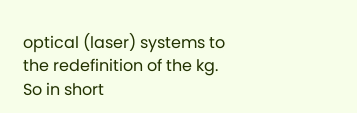optical (laser) systems to the redefinition of the kg. So in short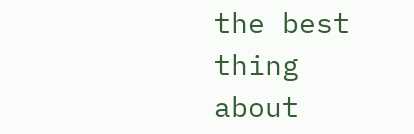the best thing about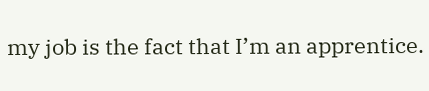my job is the fact that I’m an apprentice.